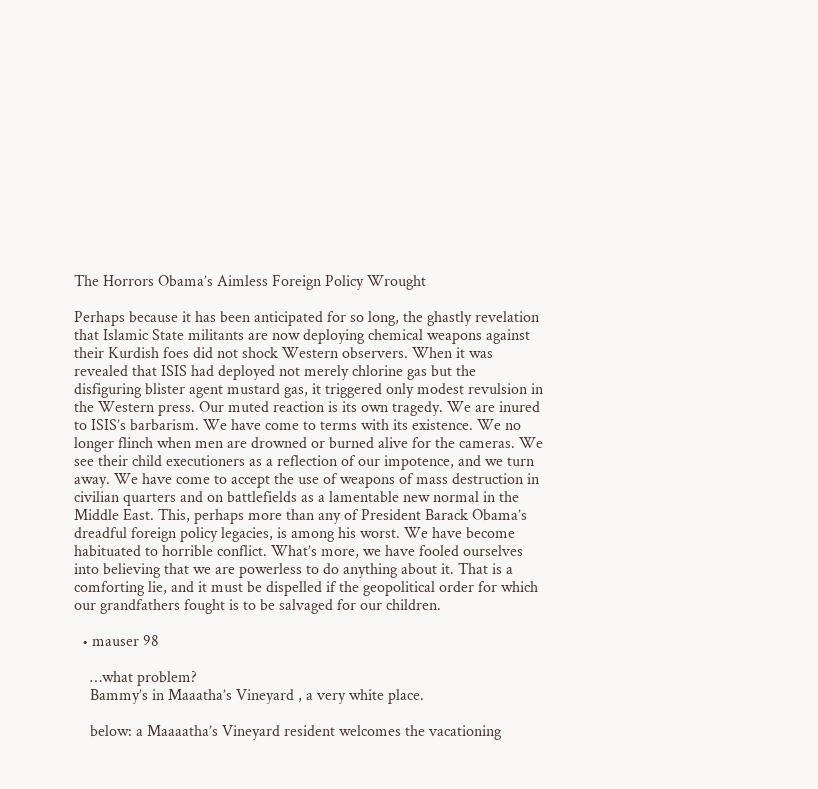The Horrors Obama’s Aimless Foreign Policy Wrought

Perhaps because it has been anticipated for so long, the ghastly revelation that Islamic State militants are now deploying chemical weapons against their Kurdish foes did not shock Western observers. When it was revealed that ISIS had deployed not merely chlorine gas but the disfiguring blister agent mustard gas, it triggered only modest revulsion in the Western press. Our muted reaction is its own tragedy. We are inured to ISIS’s barbarism. We have come to terms with its existence. We no longer flinch when men are drowned or burned alive for the cameras. We see their child executioners as a reflection of our impotence, and we turn away. We have come to accept the use of weapons of mass destruction in civilian quarters and on battlefields as a lamentable new normal in the Middle East. This, perhaps more than any of President Barack Obama’s dreadful foreign policy legacies, is among his worst. We have become habituated to horrible conflict. What’s more, we have fooled ourselves into believing that we are powerless to do anything about it. That is a comforting lie, and it must be dispelled if the geopolitical order for which our grandfathers fought is to be salvaged for our children.

  • mauser 98

    …what problem?
    Bammy’s in Maaatha’s Vineyard , a very white place.

    below: a Maaaatha’s Vineyard resident welcomes the vacationing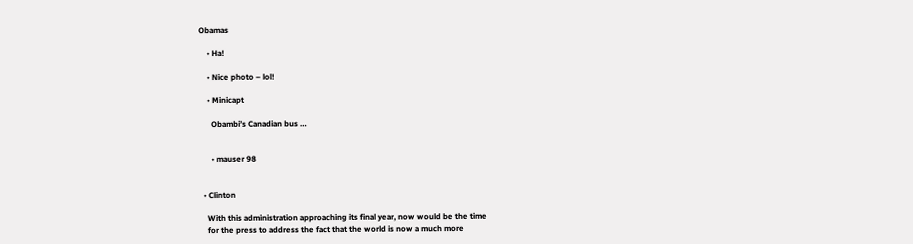Obamas

    • Ha!

    • Nice photo – lol!

    • Minicapt

      Obambi’s Canadian bus …


      • mauser 98


  • Clinton

    With this administration approaching its final year, now would be the time
    for the press to address the fact that the world is now a much more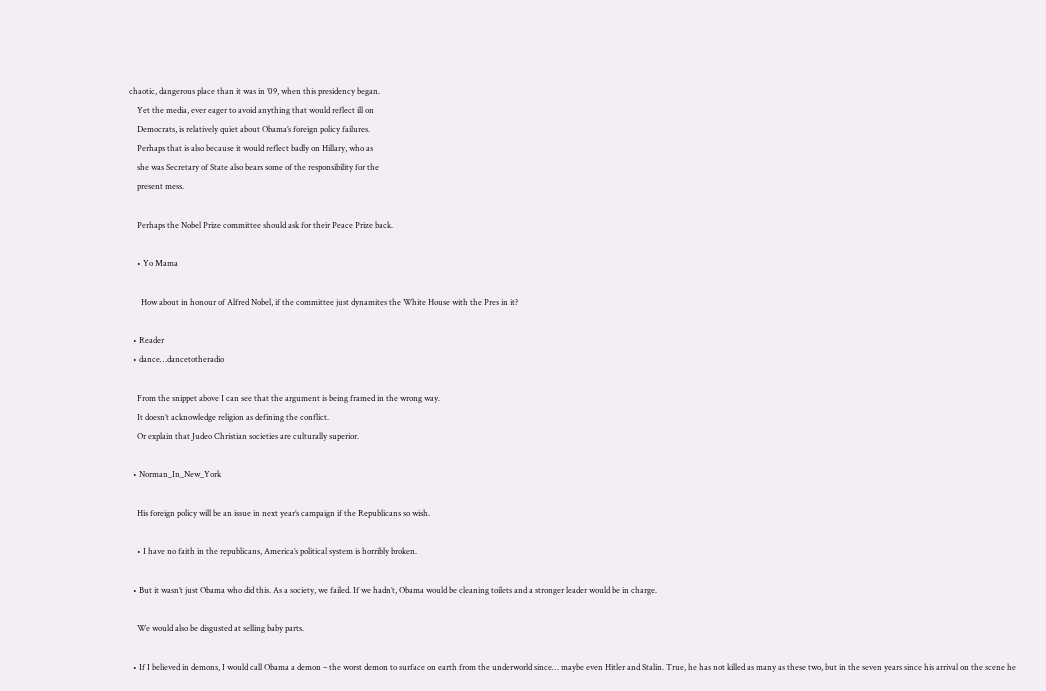chaotic, dangerous place than it was in ’09, when this presidency began.
    Yet the media, ever eager to avoid anything that would reflect ill on
    Democrats, is relatively quiet about Obama’s foreign policy failures.
    Perhaps that is also because it would reflect badly on Hillary, who as
    she was Secretary of State also bears some of the responsibility for the
    present mess.

    Perhaps the Nobel Prize committee should ask for their Peace Prize back.

    • Yo Mama

      How about in honour of Alfred Nobel, if the committee just dynamites the White House with the Pres in it?

  • Reader
  • dance…dancetotheradio

    From the snippet above I can see that the argument is being framed in the wrong way.
    It doesn’t acknowledge religion as defining the conflict.
    Or explain that Judeo Christian societies are culturally superior.

  • Norman_In_New_York

    His foreign policy will be an issue in next year’s campaign if the Republicans so wish.

    • I have no faith in the republicans, America’s political system is horribly broken.

  • But it wasn’t just Obama who did this. As a society, we failed. If we hadn’t, Obama would be cleaning toilets and a stronger leader would be in charge.

    We would also be disgusted at selling baby parts.

  • If I believed in demons, I would call Obama a demon – the worst demon to surface on earth from the underworld since… maybe even Hitler and Stalin. True, he has not killed as many as these two, but in the seven years since his arrival on the scene he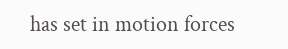has set in motion forces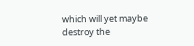which will yet maybe destroy the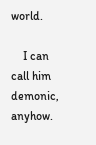world.

    I can call him demonic, anyhow.